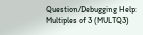Question/Debugging Help: Multiples of 3 (MULTQ3)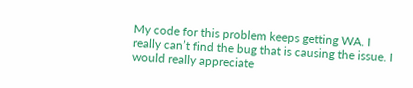My code for this problem keeps getting WA. I really can’t find the bug that is causing the issue. I would really appreciate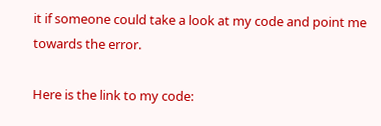it if someone could take a look at my code and point me towards the error.

Here is the link to my code: